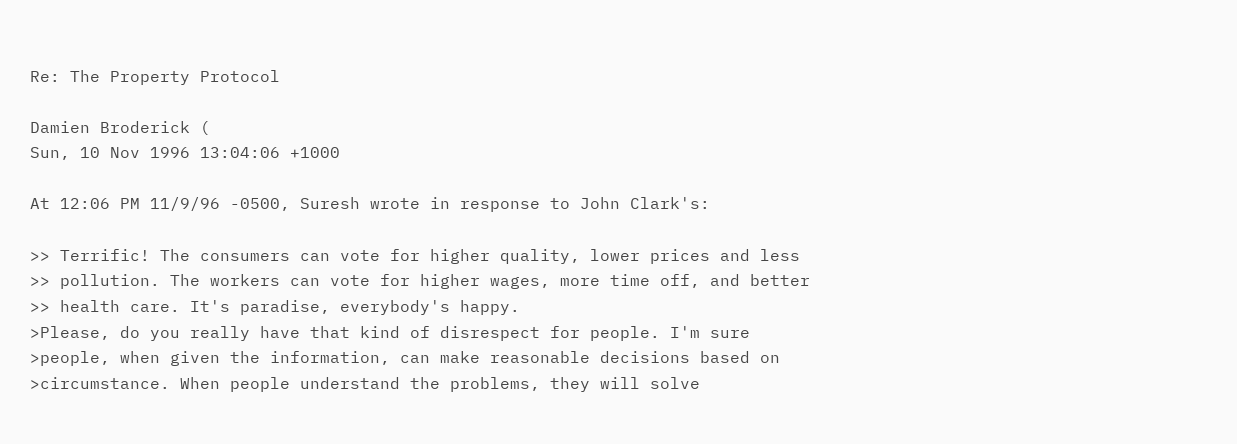Re: The Property Protocol

Damien Broderick (
Sun, 10 Nov 1996 13:04:06 +1000

At 12:06 PM 11/9/96 -0500, Suresh wrote in response to John Clark's:

>> Terrific! The consumers can vote for higher quality, lower prices and less
>> pollution. The workers can vote for higher wages, more time off, and better
>> health care. It's paradise, everybody's happy.
>Please, do you really have that kind of disrespect for people. I'm sure
>people, when given the information, can make reasonable decisions based on
>circumstance. When people understand the problems, they will solve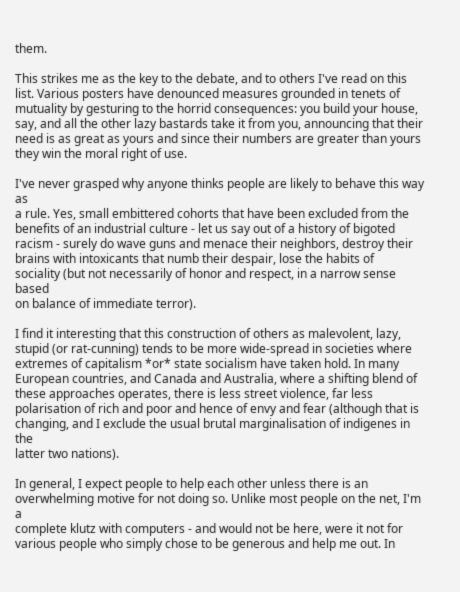them.

This strikes me as the key to the debate, and to others I've read on this
list. Various posters have denounced measures grounded in tenets of
mutuality by gesturing to the horrid consequences: you build your house,
say, and all the other lazy bastards take it from you, announcing that their
need is as great as yours and since their numbers are greater than yours
they win the moral right of use.

I've never grasped why anyone thinks people are likely to behave this way as
a rule. Yes, small embittered cohorts that have been excluded from the
benefits of an industrial culture - let us say out of a history of bigoted
racism - surely do wave guns and menace their neighbors, destroy their
brains with intoxicants that numb their despair, lose the habits of
sociality (but not necessarily of honor and respect, in a narrow sense based
on balance of immediate terror).

I find it interesting that this construction of others as malevolent, lazy,
stupid (or rat-cunning) tends to be more wide-spread in societies where
extremes of capitalism *or* state socialism have taken hold. In many
European countries, and Canada and Australia, where a shifting blend of
these approaches operates, there is less street violence, far less
polarisation of rich and poor and hence of envy and fear (although that is
changing, and I exclude the usual brutal marginalisation of indigenes in the
latter two nations).

In general, I expect people to help each other unless there is an
overwhelming motive for not doing so. Unlike most people on the net, I'm a
complete klutz with computers - and would not be here, were it not for
various people who simply chose to be generous and help me out. In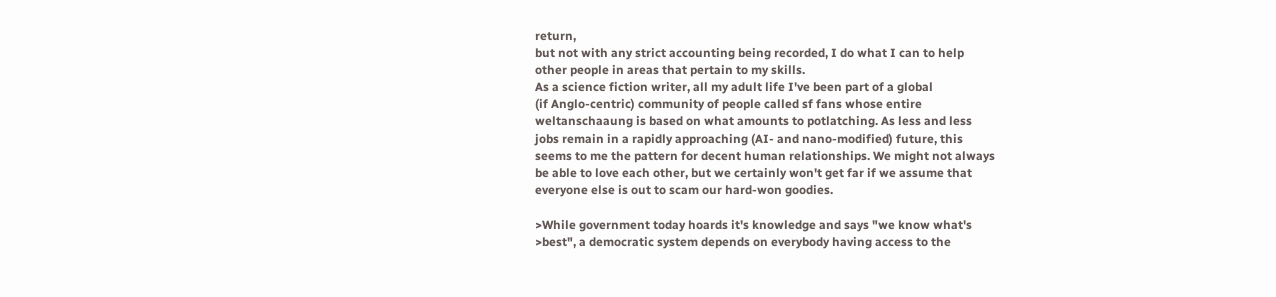return,
but not with any strict accounting being recorded, I do what I can to help
other people in areas that pertain to my skills.
As a science fiction writer, all my adult life I've been part of a global
(if Anglo-centric) community of people called sf fans whose entire
weltanschaaung is based on what amounts to potlatching. As less and less
jobs remain in a rapidly approaching (AI- and nano-modified) future, this
seems to me the pattern for decent human relationships. We might not always
be able to love each other, but we certainly won't get far if we assume that
everyone else is out to scam our hard-won goodies.

>While government today hoards it's knowledge and says "we know what's
>best", a democratic system depends on everybody having access to the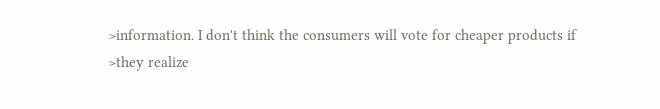>information. I don't think the consumers will vote for cheaper products if
>they realize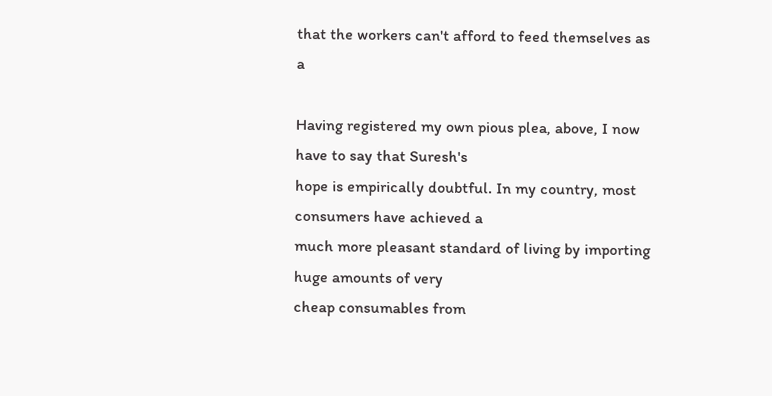that the workers can't afford to feed themselves as a

Having registered my own pious plea, above, I now have to say that Suresh's
hope is empirically doubtful. In my country, most consumers have achieved a
much more pleasant standard of living by importing huge amounts of very
cheap consumables from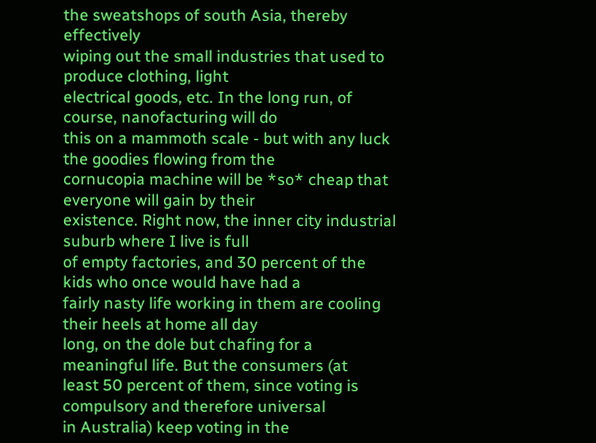the sweatshops of south Asia, thereby effectively
wiping out the small industries that used to produce clothing, light
electrical goods, etc. In the long run, of course, nanofacturing will do
this on a mammoth scale - but with any luck the goodies flowing from the
cornucopia machine will be *so* cheap that everyone will gain by their
existence. Right now, the inner city industrial suburb where I live is full
of empty factories, and 30 percent of the kids who once would have had a
fairly nasty life working in them are cooling their heels at home all day
long, on the dole but chafing for a meaningful life. But the consumers (at
least 50 percent of them, since voting is compulsory and therefore universal
in Australia) keep voting in the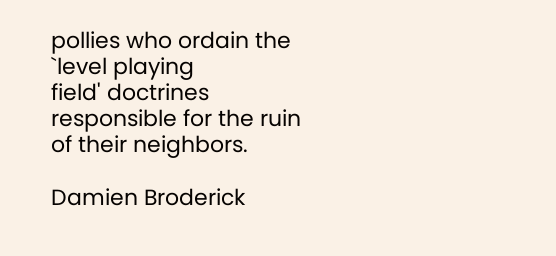pollies who ordain the `level playing
field' doctrines responsible for the ruin of their neighbors.

Damien Broderick